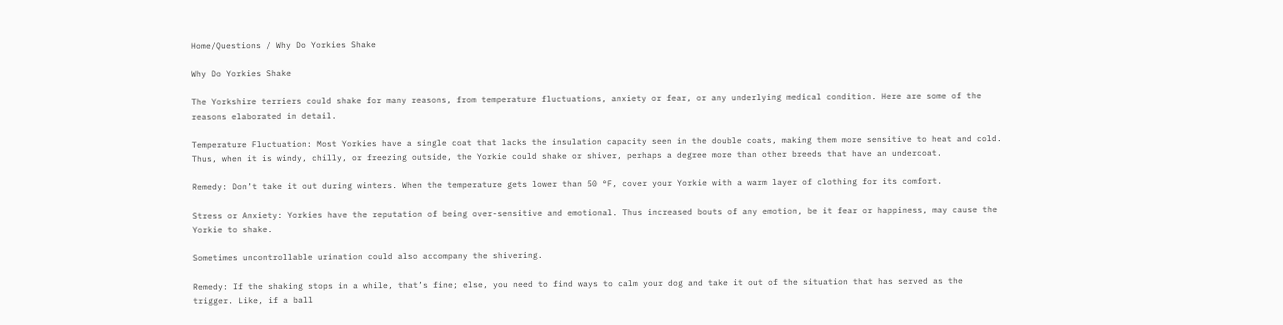Home/Questions / Why Do Yorkies Shake

Why Do Yorkies Shake

The Yorkshire terriers could shake for many reasons, from temperature fluctuations, anxiety or fear, or any underlying medical condition. Here are some of the reasons elaborated in detail.

Temperature Fluctuation: Most Yorkies have a single coat that lacks the insulation capacity seen in the double coats, making them more sensitive to heat and cold. Thus, when it is windy, chilly, or freezing outside, the Yorkie could shake or shiver, perhaps a degree more than other breeds that have an undercoat.

Remedy: Don’t take it out during winters. When the temperature gets lower than 50 °F, cover your Yorkie with a warm layer of clothing for its comfort.

Stress or Anxiety: Yorkies have the reputation of being over-sensitive and emotional. Thus increased bouts of any emotion, be it fear or happiness, may cause the Yorkie to shake.

Sometimes uncontrollable urination could also accompany the shivering.

Remedy: If the shaking stops in a while, that’s fine; else, you need to find ways to calm your dog and take it out of the situation that has served as the trigger. Like, if a ball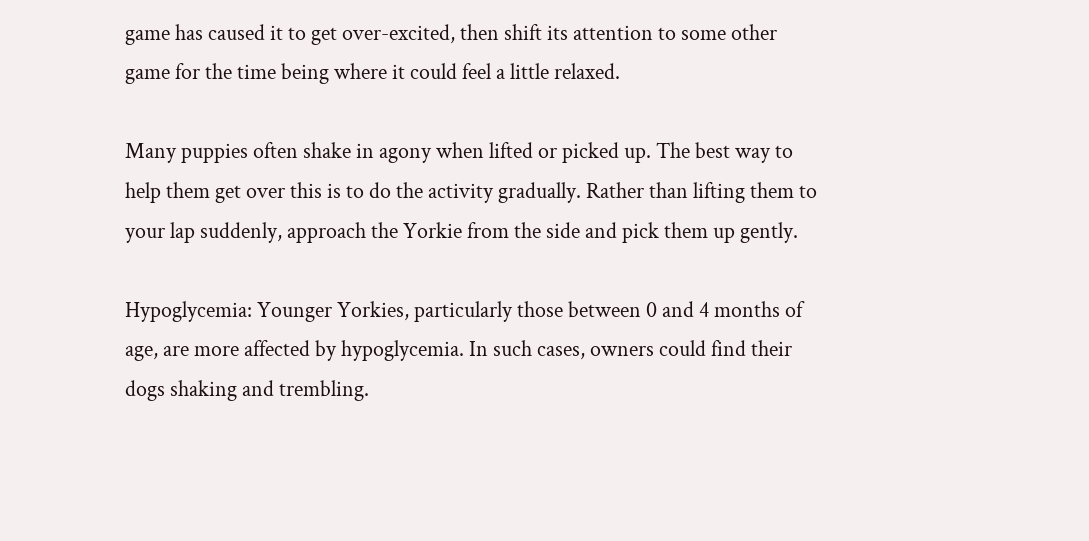game has caused it to get over-excited, then shift its attention to some other game for the time being where it could feel a little relaxed.

Many puppies often shake in agony when lifted or picked up. The best way to help them get over this is to do the activity gradually. Rather than lifting them to your lap suddenly, approach the Yorkie from the side and pick them up gently.

Hypoglycemia: Younger Yorkies, particularly those between 0 and 4 months of age, are more affected by hypoglycemia. In such cases, owners could find their dogs shaking and trembling.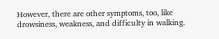However, there are other symptoms, too, like drowsiness, weakness, and difficulty in walking.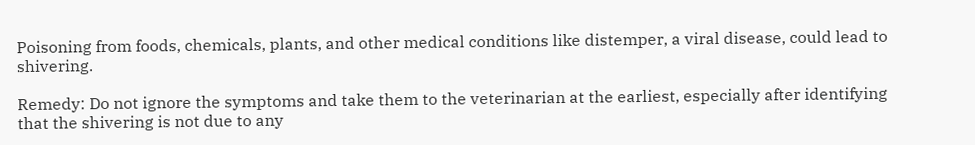Poisoning from foods, chemicals, plants, and other medical conditions like distemper, a viral disease, could lead to shivering.

Remedy: Do not ignore the symptoms and take them to the veterinarian at the earliest, especially after identifying that the shivering is not due to any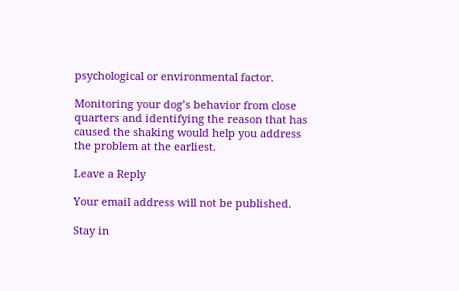psychological or environmental factor.

Monitoring your dog’s behavior from close quarters and identifying the reason that has caused the shaking would help you address the problem at the earliest.

Leave a Reply

Your email address will not be published.

Stay in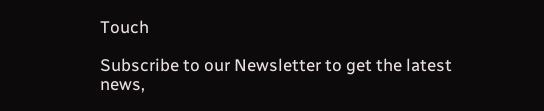Touch

Subscribe to our Newsletter to get the latest news,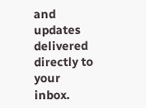and updates delivered directly to your inbox.